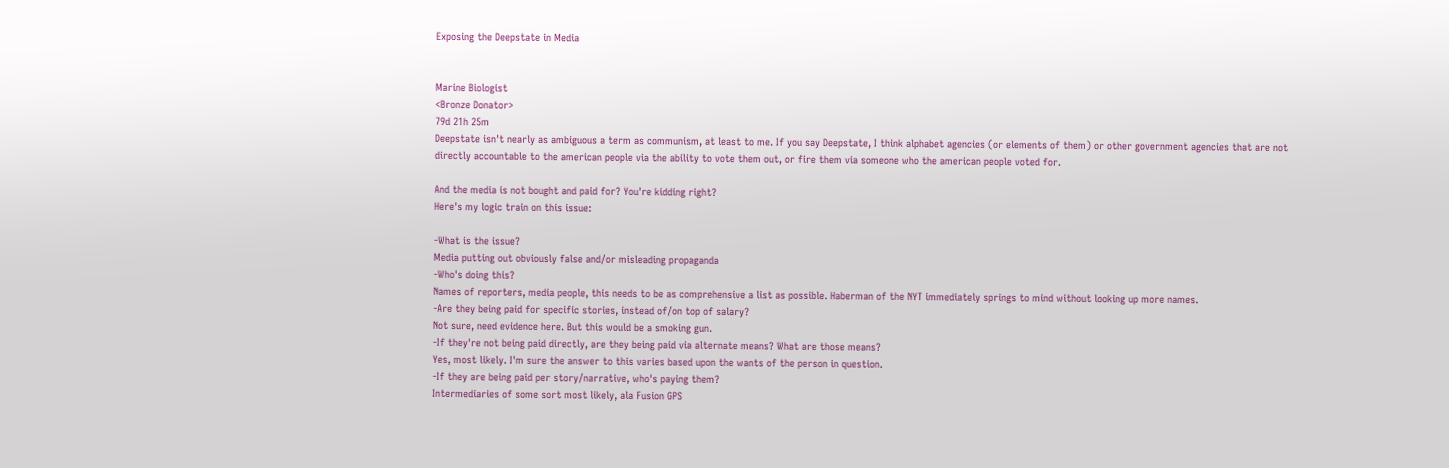Exposing the Deepstate in Media


Marine Biologist
<Bronze Donator>
79d 21h 25m
Deepstate isn't nearly as ambiguous a term as communism, at least to me. If you say Deepstate, I think alphabet agencies (or elements of them) or other government agencies that are not directly accountable to the american people via the ability to vote them out, or fire them via someone who the american people voted for.

And the media is not bought and paid for? You're kidding right?
Here's my logic train on this issue:

-What is the issue?
Media putting out obviously false and/or misleading propaganda
-Who's doing this?
Names of reporters, media people, this needs to be as comprehensive a list as possible. Haberman of the NYT immediately springs to mind without looking up more names.
-Are they being paid for specific stories, instead of/on top of salary?
Not sure, need evidence here. But this would be a smoking gun.
-If they're not being paid directly, are they being paid via alternate means? What are those means?
Yes, most likely. I'm sure the answer to this varies based upon the wants of the person in question.
-If they are being paid per story/narrative, who's paying them?
Intermediaries of some sort most likely, ala Fusion GPS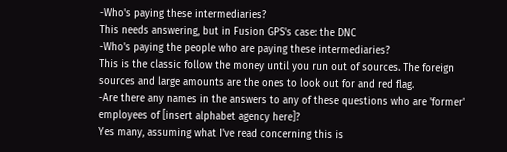-Who's paying these intermediaries?
This needs answering, but in Fusion GPS's case: the DNC
-Who's paying the people who are paying these intermediaries?
This is the classic follow the money until you run out of sources. The foreign sources and large amounts are the ones to look out for and red flag.
-Are there any names in the answers to any of these questions who are 'former' employees of [insert alphabet agency here]?
Yes many, assuming what I've read concerning this is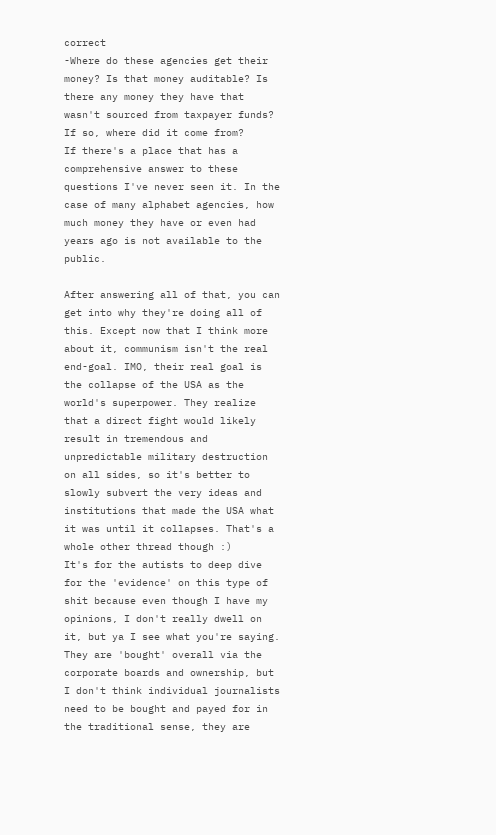correct
-Where do these agencies get their money? Is that money auditable? Is there any money they have that wasn't sourced from taxpayer funds? If so, where did it come from?
If there's a place that has a comprehensive answer to these questions I've never seen it. In the case of many alphabet agencies, how much money they have or even had years ago is not available to the public.

After answering all of that, you can get into why they're doing all of this. Except now that I think more about it, communism isn't the real end-goal. IMO, their real goal is the collapse of the USA as the world's superpower. They realize that a direct fight would likely result in tremendous and unpredictable military destruction on all sides, so it's better to slowly subvert the very ideas and institutions that made the USA what it was until it collapses. That's a whole other thread though :)
It's for the autists to deep dive for the 'evidence' on this type of shit because even though I have my opinions, I don't really dwell on it, but ya I see what you're saying. They are 'bought' overall via the corporate boards and ownership, but I don't think individual journalists need to be bought and payed for in the traditional sense, they are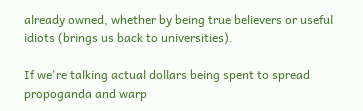already owned, whether by being true believers or useful idiots (brings us back to universities).

If we're talking actual dollars being spent to spread propoganda and warp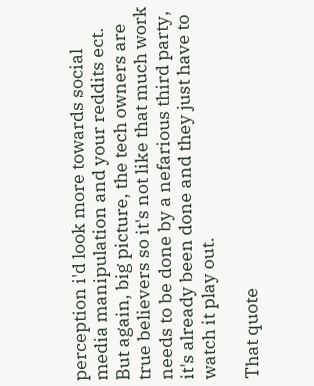perception i'd look more towards social media manipulation and your reddits ect. But again, big picture, the tech owners are true believers so it's not like that much work needs to be done by a nefarious third party, it's already been done and they just have to watch it play out.

That quote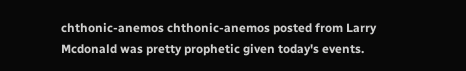chthonic-anemos chthonic-anemos posted from Larry Mcdonald was pretty prophetic given today's events.